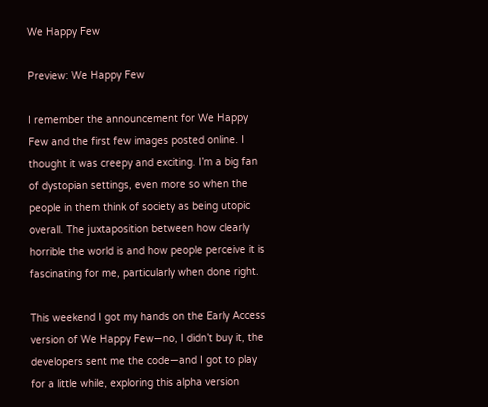We Happy Few

Preview: We Happy Few

I remember the announcement for We Happy Few and the first few images posted online. I thought it was creepy and exciting. I’m a big fan of dystopian settings, even more so when the people in them think of society as being utopic overall. The juxtaposition between how clearly horrible the world is and how people perceive it is fascinating for me, particularly when done right.

This weekend I got my hands on the Early Access version of We Happy Few—no, I didn’t buy it, the developers sent me the code—and I got to play for a little while, exploring this alpha version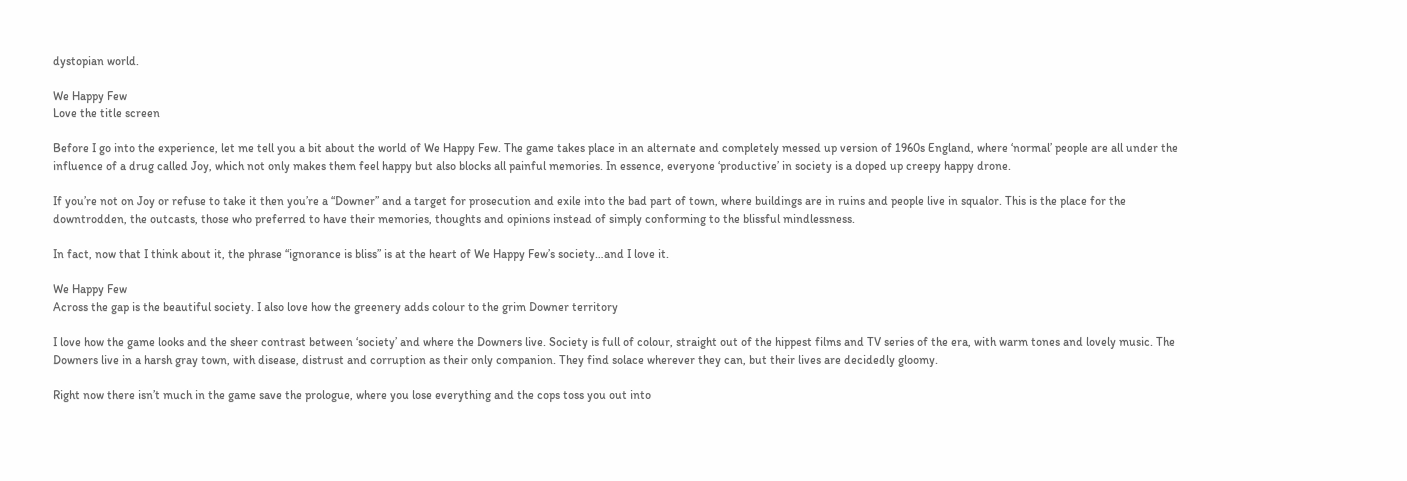dystopian world.

We Happy Few
Love the title screen

Before I go into the experience, let me tell you a bit about the world of We Happy Few. The game takes place in an alternate and completely messed up version of 1960s England, where ‘normal’ people are all under the influence of a drug called Joy, which not only makes them feel happy but also blocks all painful memories. In essence, everyone ‘productive’ in society is a doped up creepy happy drone.

If you’re not on Joy or refuse to take it then you’re a “Downer” and a target for prosecution and exile into the bad part of town, where buildings are in ruins and people live in squalor. This is the place for the downtrodden, the outcasts, those who preferred to have their memories, thoughts and opinions instead of simply conforming to the blissful mindlessness.

In fact, now that I think about it, the phrase “ignorance is bliss” is at the heart of We Happy Few’s society…and I love it.

We Happy Few
Across the gap is the beautiful society. I also love how the greenery adds colour to the grim Downer territory

I love how the game looks and the sheer contrast between ‘society’ and where the Downers live. Society is full of colour, straight out of the hippest films and TV series of the era, with warm tones and lovely music. The Downers live in a harsh gray town, with disease, distrust and corruption as their only companion. They find solace wherever they can, but their lives are decidedly gloomy.

Right now there isn’t much in the game save the prologue, where you lose everything and the cops toss you out into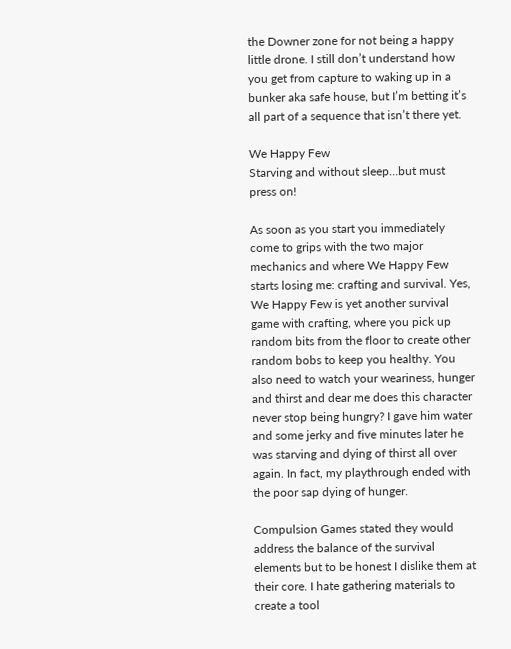the Downer zone for not being a happy little drone. I still don’t understand how you get from capture to waking up in a bunker aka safe house, but I’m betting it’s all part of a sequence that isn’t there yet.

We Happy Few
Starving and without sleep…but must press on!

As soon as you start you immediately come to grips with the two major mechanics and where We Happy Few starts losing me: crafting and survival. Yes, We Happy Few is yet another survival game with crafting, where you pick up random bits from the floor to create other random bobs to keep you healthy. You also need to watch your weariness, hunger and thirst and dear me does this character never stop being hungry? I gave him water and some jerky and five minutes later he was starving and dying of thirst all over again. In fact, my playthrough ended with the poor sap dying of hunger.

Compulsion Games stated they would address the balance of the survival elements but to be honest I dislike them at their core. I hate gathering materials to create a tool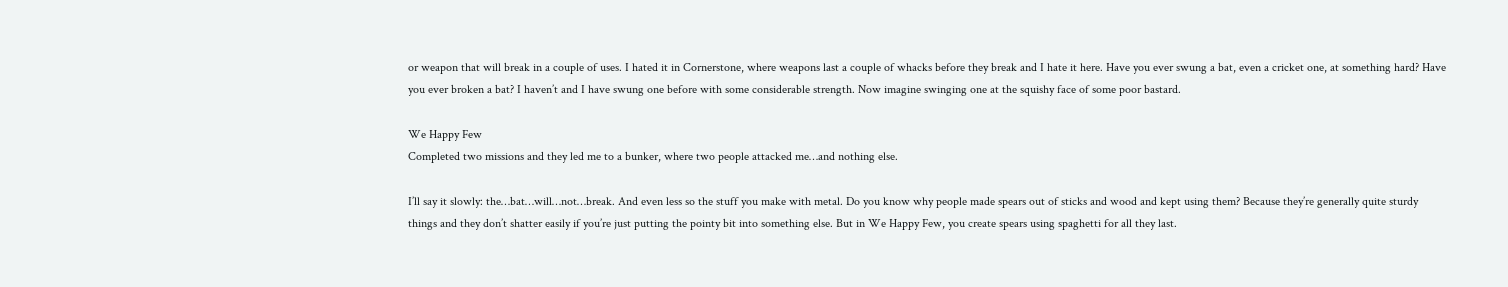or weapon that will break in a couple of uses. I hated it in Cornerstone, where weapons last a couple of whacks before they break and I hate it here. Have you ever swung a bat, even a cricket one, at something hard? Have you ever broken a bat? I haven’t and I have swung one before with some considerable strength. Now imagine swinging one at the squishy face of some poor bastard.

We Happy Few
Completed two missions and they led me to a bunker, where two people attacked me…and nothing else.

I’ll say it slowly: the…bat…will…not…break. And even less so the stuff you make with metal. Do you know why people made spears out of sticks and wood and kept using them? Because they’re generally quite sturdy things and they don’t shatter easily if you’re just putting the pointy bit into something else. But in We Happy Few, you create spears using spaghetti for all they last.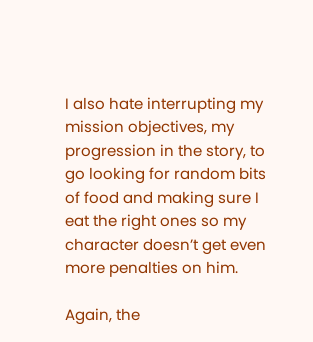I also hate interrupting my mission objectives, my progression in the story, to go looking for random bits of food and making sure I eat the right ones so my character doesn’t get even more penalties on him.

Again, the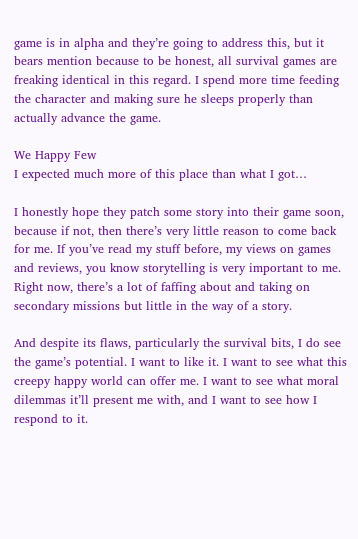game is in alpha and they’re going to address this, but it bears mention because to be honest, all survival games are freaking identical in this regard. I spend more time feeding the character and making sure he sleeps properly than actually advance the game.

We Happy Few
I expected much more of this place than what I got…

I honestly hope they patch some story into their game soon, because if not, then there’s very little reason to come back for me. If you’ve read my stuff before, my views on games and reviews, you know storytelling is very important to me. Right now, there’s a lot of faffing about and taking on secondary missions but little in the way of a story.

And despite its flaws, particularly the survival bits, I do see the game’s potential. I want to like it. I want to see what this creepy happy world can offer me. I want to see what moral dilemmas it’ll present me with, and I want to see how I respond to it.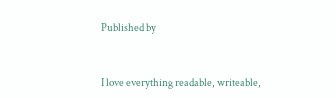Published by


I love everything readable, writeable,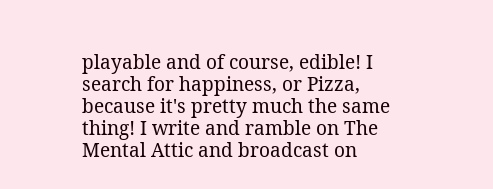playable and of course, edible! I search for happiness, or Pizza, because it's pretty much the same thing! I write and ramble on The Mental Attic and broadcast on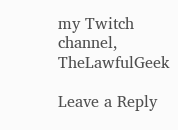my Twitch channel, TheLawfulGeek

Leave a Reply